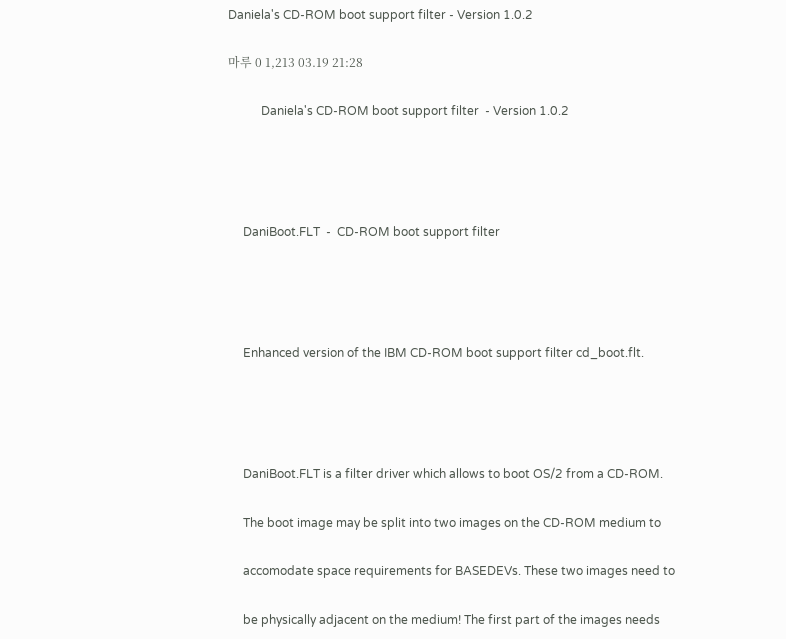Daniela's CD-ROM boot support filter - Version 1.0.2

마루 0 1,213 03.19 21:28

           Daniela's CD-ROM boot support filter  - Version 1.0.2




     DaniBoot.FLT  -  CD-ROM boot support filter




     Enhanced version of the IBM CD-ROM boot support filter cd_boot.flt.




     DaniBoot.FLT is a filter driver which allows to boot OS/2 from a CD-ROM.

     The boot image may be split into two images on the CD-ROM medium to

     accomodate space requirements for BASEDEVs. These two images need to

     be physically adjacent on the medium! The first part of the images needs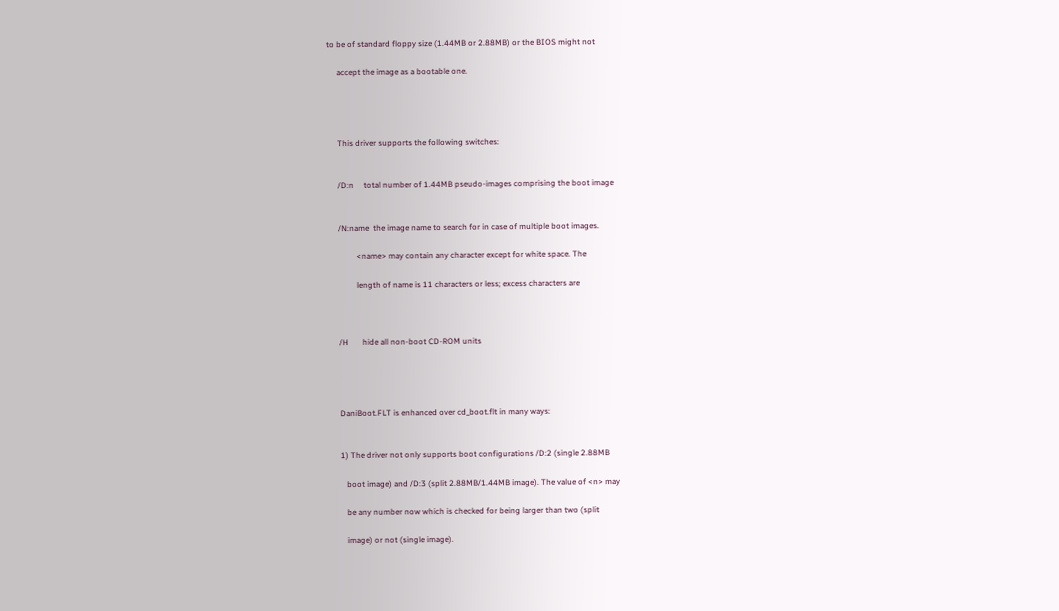to be of standard floppy size (1.44MB or 2.88MB) or the BIOS might not

     accept the image as a bootable one.




     This driver supports the following switches:


     /D:n     total number of 1.44MB pseudo-images comprising the boot image


     /N:name  the image name to search for in case of multiple boot images.

              <name> may contain any character except for white space. The

              length of name is 11 characters or less; excess characters are



     /H       hide all non-boot CD-ROM units




     DaniBoot.FLT is enhanced over cd_boot.flt in many ways:


     1) The driver not only supports boot configurations /D:2 (single 2.88MB

        boot image) and /D:3 (split 2.88MB/1.44MB image). The value of <n> may

        be any number now which is checked for being larger than two (split

        image) or not (single image).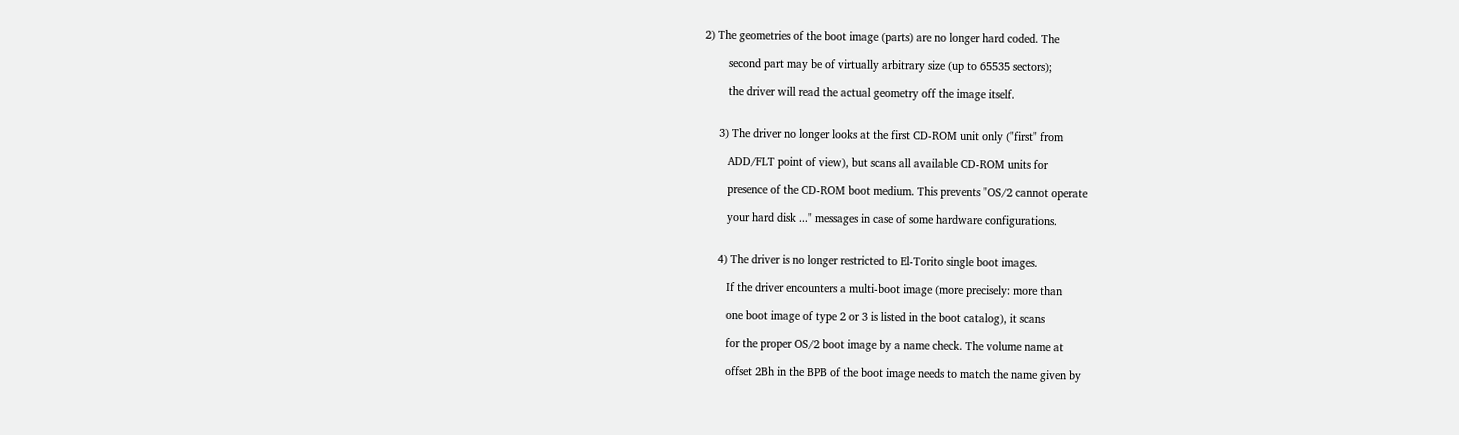2) The geometries of the boot image (parts) are no longer hard coded. The

        second part may be of virtually arbitrary size (up to 65535 sectors);

        the driver will read the actual geometry off the image itself.


     3) The driver no longer looks at the first CD-ROM unit only ("first" from

        ADD/FLT point of view), but scans all available CD-ROM units for

        presence of the CD-ROM boot medium. This prevents "OS/2 cannot operate

        your hard disk ..." messages in case of some hardware configurations.


     4) The driver is no longer restricted to El-Torito single boot images.

        If the driver encounters a multi-boot image (more precisely: more than

        one boot image of type 2 or 3 is listed in the boot catalog), it scans

        for the proper OS/2 boot image by a name check. The volume name at

        offset 2Bh in the BPB of the boot image needs to match the name given by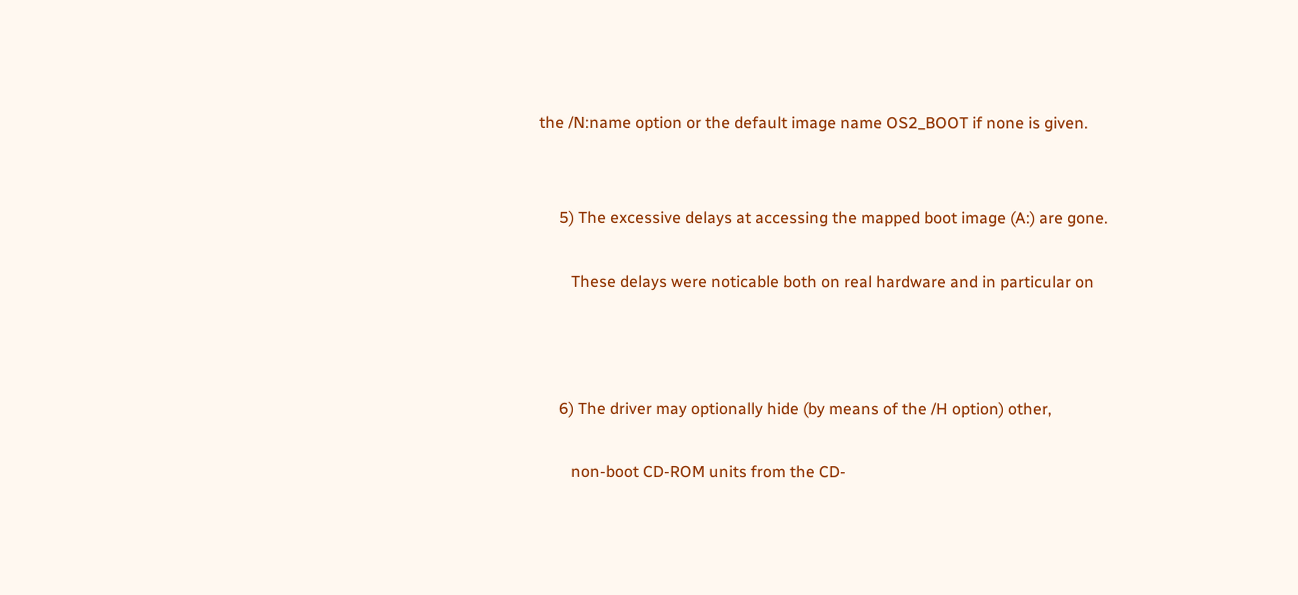the /N:name option or the default image name OS2_BOOT if none is given.


     5) The excessive delays at accessing the mapped boot image (A:) are gone.

        These delays were noticable both on real hardware and in particular on



     6) The driver may optionally hide (by means of the /H option) other,

        non-boot CD-ROM units from the CD-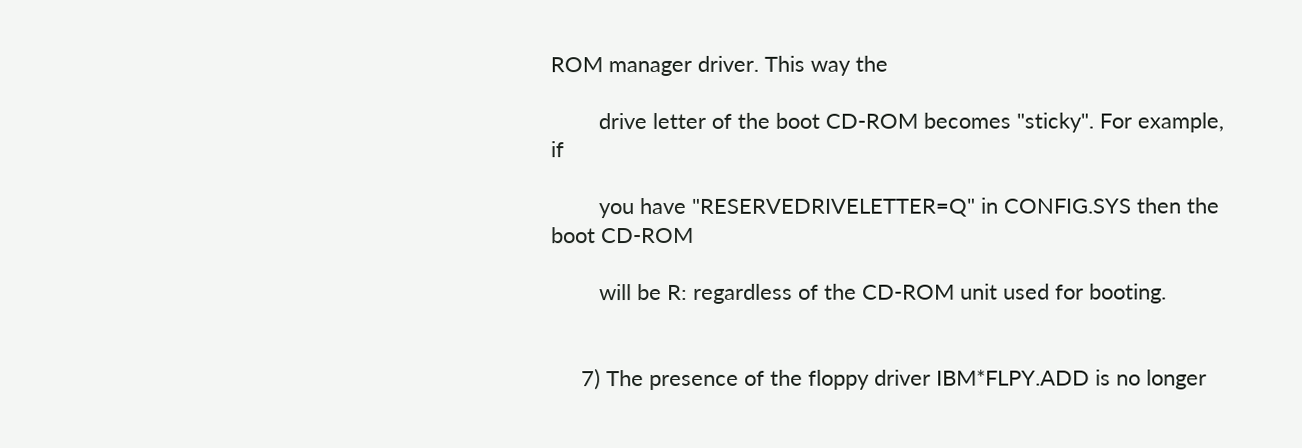ROM manager driver. This way the

        drive letter of the boot CD-ROM becomes "sticky". For example, if

        you have "RESERVEDRIVELETTER=Q" in CONFIG.SYS then the boot CD-ROM

        will be R: regardless of the CD-ROM unit used for booting.


     7) The presence of the floppy driver IBM*FLPY.ADD is no longer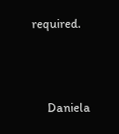required.




     Daniela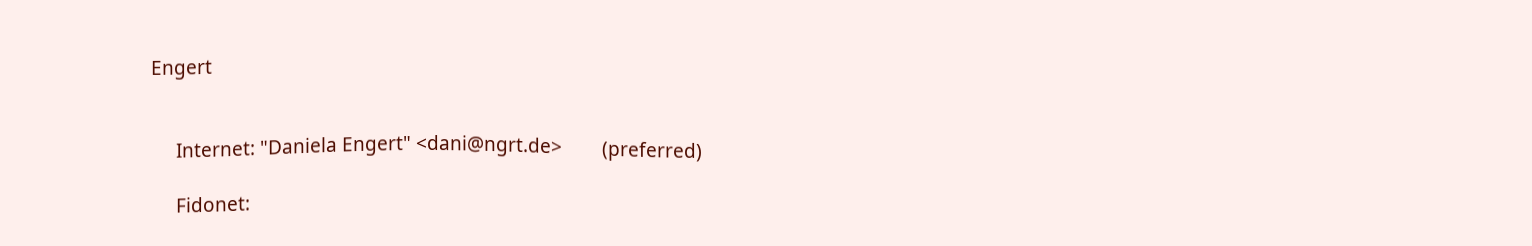Engert


     Internet: "Daniela Engert" <dani@ngrt.de>        (preferred)

     Fidonet: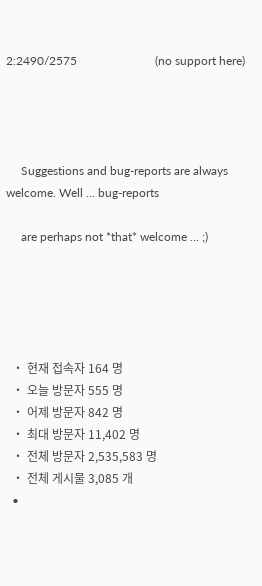2:2490/2575                          (no support here)




     Suggestions and bug-reports are always welcome. Well ... bug-reports

     are perhaps not *that* welcome ... ;)





  • 현재 접속자 164 명
  • 오늘 방문자 555 명
  • 어제 방문자 842 명
  • 최대 방문자 11,402 명
  • 전체 방문자 2,535,583 명
  • 전체 게시물 3,085 개
  •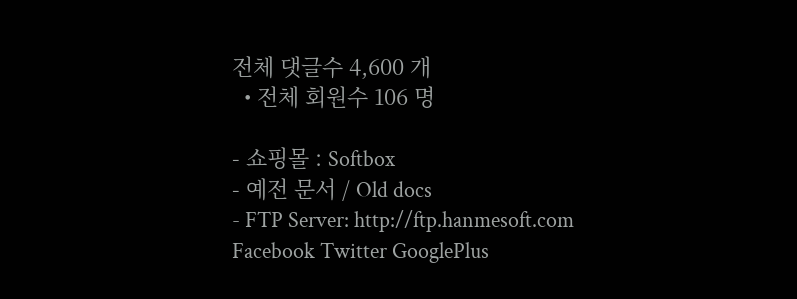전체 댓글수 4,600 개
  • 전체 회원수 106 명

- 쇼핑몰 : Softbox
- 예전 문서 / Old docs
- FTP Server: http://ftp.hanmesoft.com
Facebook Twitter GooglePlus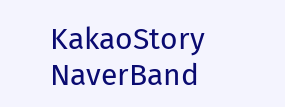KakaoStory NaverBand